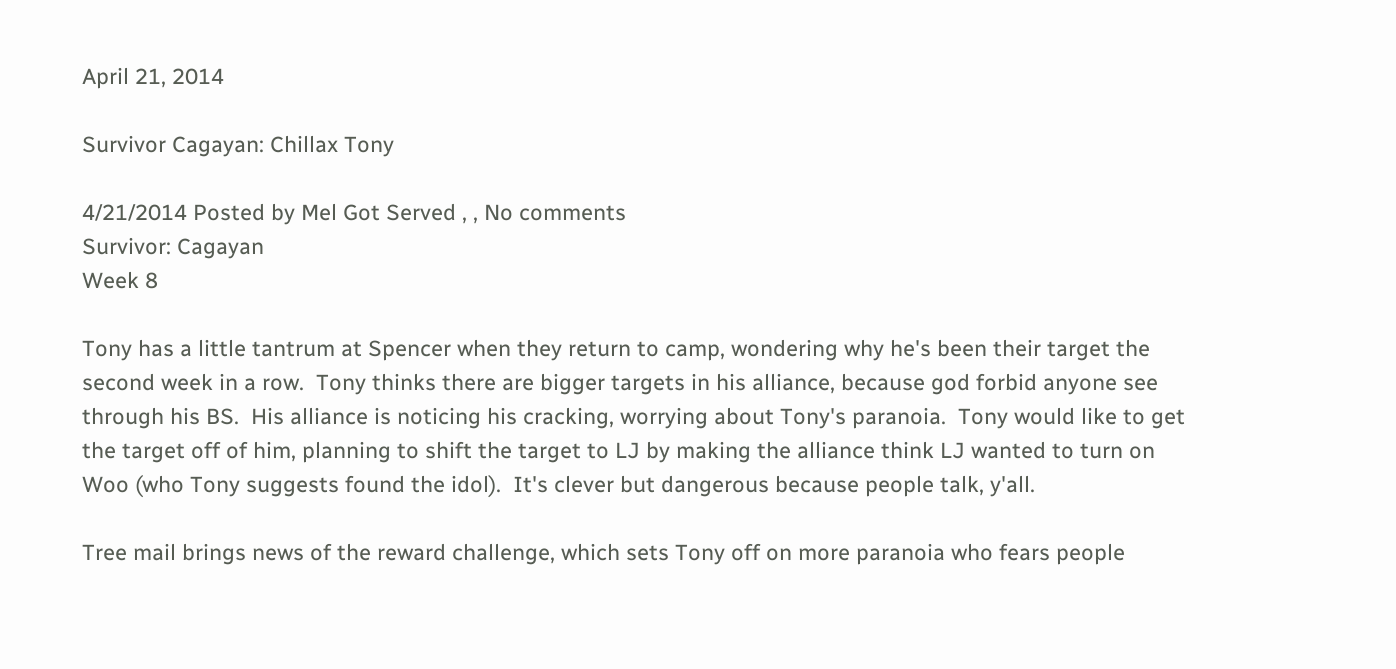April 21, 2014

Survivor Cagayan: Chillax Tony

4/21/2014 Posted by Mel Got Served , , No comments
Survivor: Cagayan
Week 8

Tony has a little tantrum at Spencer when they return to camp, wondering why he's been their target the second week in a row.  Tony thinks there are bigger targets in his alliance, because god forbid anyone see through his BS.  His alliance is noticing his cracking, worrying about Tony's paranoia.  Tony would like to get the target off of him, planning to shift the target to LJ by making the alliance think LJ wanted to turn on Woo (who Tony suggests found the idol).  It's clever but dangerous because people talk, y'all.

Tree mail brings news of the reward challenge, which sets Tony off on more paranoia who fears people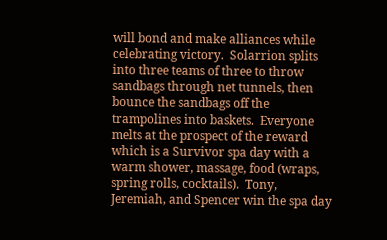will bond and make alliances while celebrating victory.  Solarrion splits into three teams of three to throw sandbags through net tunnels, then bounce the sandbags off the trampolines into baskets.  Everyone melts at the prospect of the reward which is a Survivor spa day with a warm shower, massage, food (wraps, spring rolls, cocktails).  Tony, Jeremiah, and Spencer win the spa day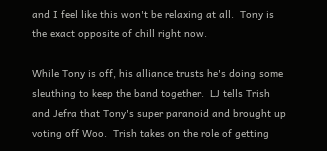and I feel like this won't be relaxing at all.  Tony is the exact opposite of chill right now.

While Tony is off, his alliance trusts he's doing some sleuthing to keep the band together.  LJ tells Trish and Jefra that Tony's super paranoid and brought up voting off Woo.  Trish takes on the role of getting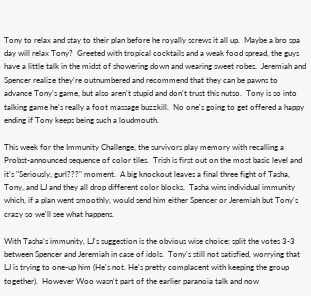Tony to relax and stay to their plan before he royally screws it all up.  Maybe a bro spa day will relax Tony?  Greeted with tropical cocktails and a weak food spread, the guys have a little talk in the midst of showering down and wearing sweet robes.  Jeremiah and Spencer realize they're outnumbered and recommend that they can be pawns to advance Tony's game, but also aren't stupid and don't trust this nutso.  Tony is so into talking game he's really a foot massage buzzkill.  No one's going to get offered a happy ending if Tony keeps being such a loudmouth.

This week for the Immunity Challenge, the survivors play memory with recalling a Probst-announced sequence of color tiles.  Trish is first out on the most basic level and it's "Seriously, gurl???" moment.  A big knockout leaves a final three fight of Tasha, Tony, and LJ and they all drop different color blocks.  Tasha wins individual immunity which, if a plan went smoothly, would send him either Spencer or Jeremiah but Tony's crazy so we'll see what happens.

With Tasha's immunity, LJ's suggestion is the obvious wise choice: split the votes 3-3 between Spencer and Jeremiah in case of idols.  Tony's still not satisfied, worrying that LJ is trying to one-up him (He's not. He's pretty complacent with keeping the group together).  However Woo wasn't part of the earlier paranoia talk and now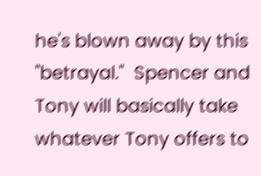he's blown away by this "betrayal."  Spencer and Tony will basically take whatever Tony offers to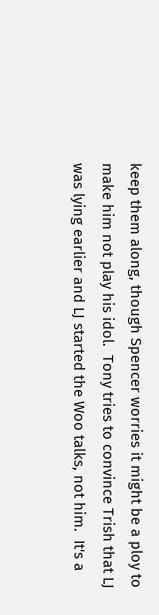keep them along, though Spencer worries it might be a ploy to make him not play his idol.  Tony tries to convince Trish that LJ was lying earlier and LJ started the Woo talks, not him.  It's a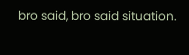bro said, bro said situation.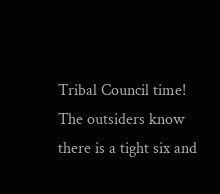Tribal Council time!  The outsiders know there is a tight six and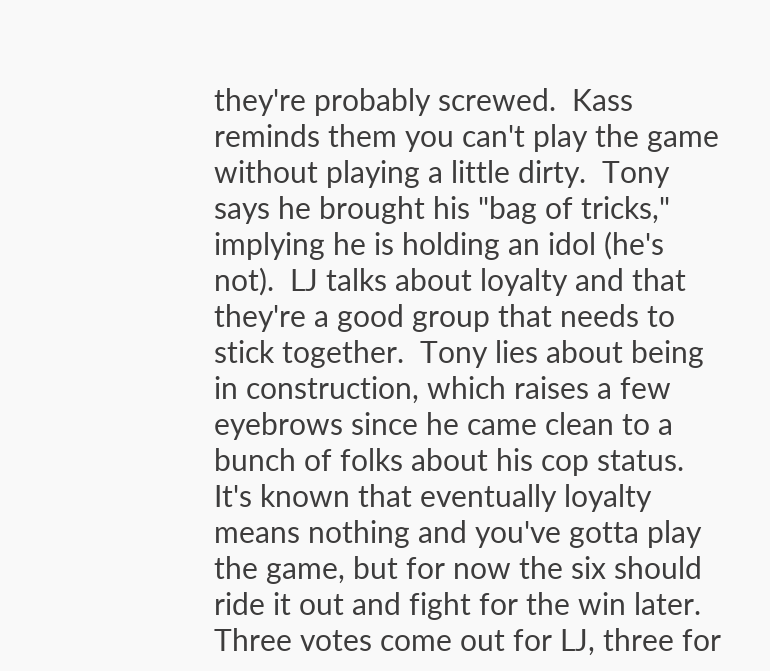they're probably screwed.  Kass reminds them you can't play the game without playing a little dirty.  Tony says he brought his "bag of tricks," implying he is holding an idol (he's not).  LJ talks about loyalty and that they're a good group that needs to stick together.  Tony lies about being in construction, which raises a few eyebrows since he came clean to a bunch of folks about his cop status.  It's known that eventually loyalty means nothing and you've gotta play the game, but for now the six should ride it out and fight for the win later.  Three votes come out for LJ, three for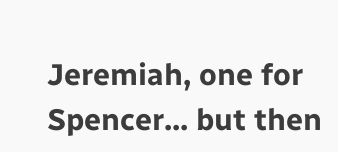Jeremiah, one for Spencer... but then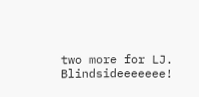two more for LJ. Blindsideeeeeee!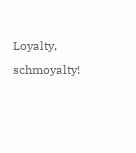Loyalty, schmoyalty!